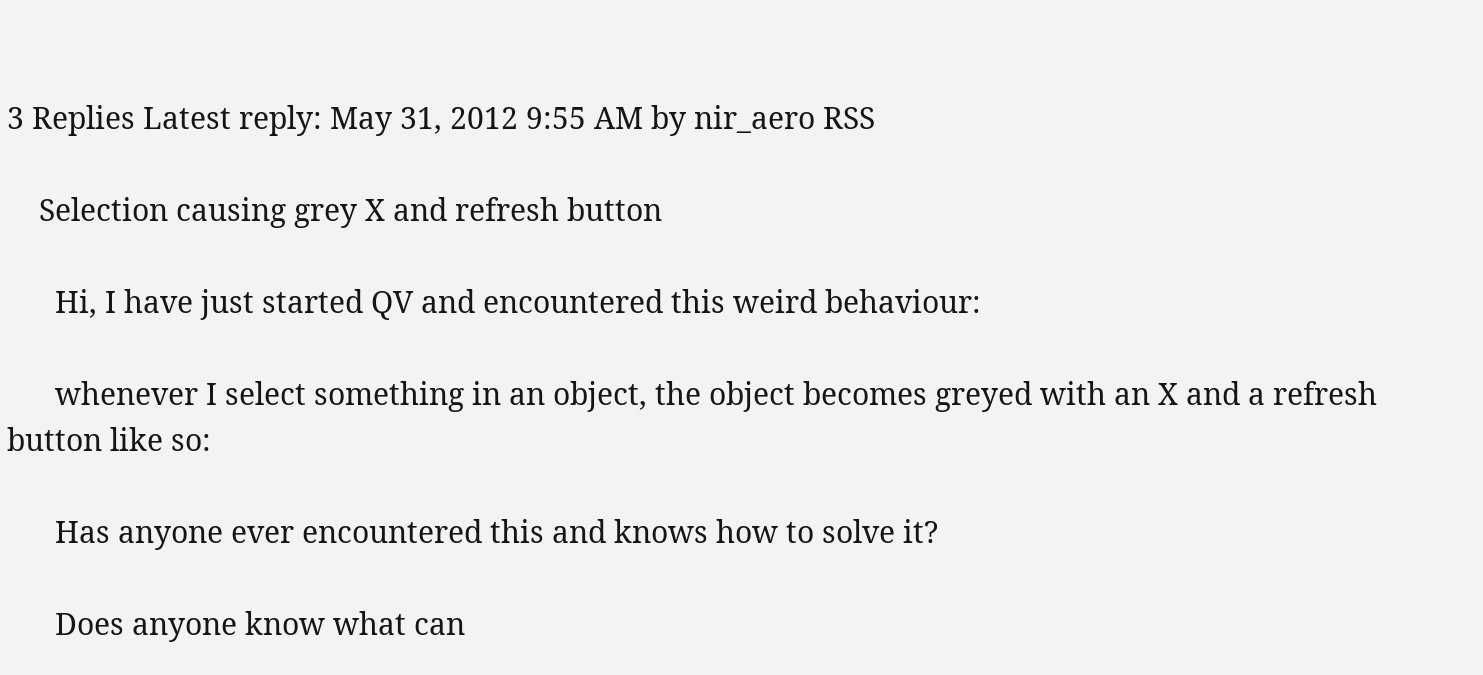3 Replies Latest reply: May 31, 2012 9:55 AM by nir_aero RSS

    Selection causing grey X and refresh button

      Hi, I have just started QV and encountered this weird behaviour:

      whenever I select something in an object, the object becomes greyed with an X and a refresh button like so:

      Has anyone ever encountered this and knows how to solve it?

      Does anyone know what can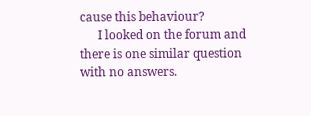cause this behaviour?
      I looked on the forum and there is one similar question with no answers.